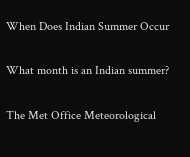When Does Indian Summer Occur

What month is an Indian summer?

The Met Office Meteorological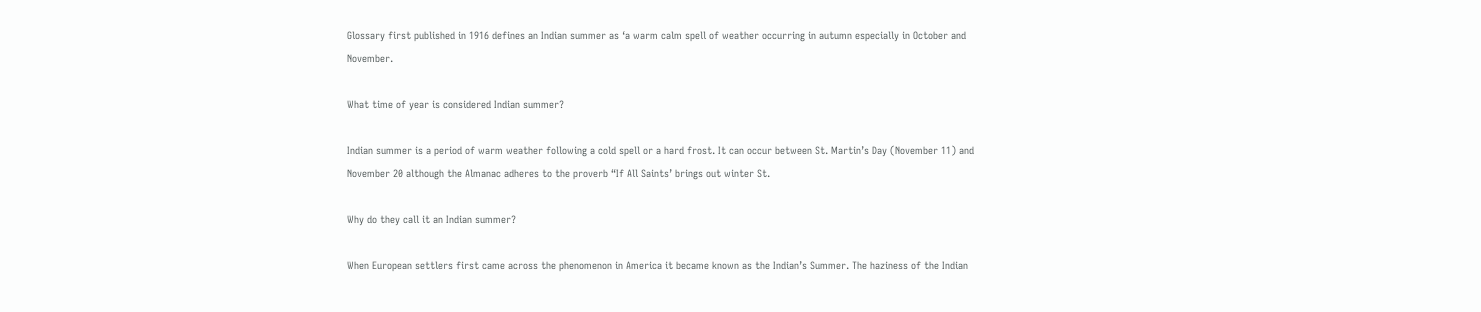Glossary first published in 1916 defines an Indian summer as ‘a warm calm spell of weather occurring in autumn especially in October and November.

What time of year is considered Indian summer?

Indian summer is a period of warm weather following a cold spell or a hard frost. It can occur between St. Martin’s Day (November 11) and November 20 although the Almanac adheres to the proverb “If All Saints’ brings out winter St.

Why do they call it an Indian summer?

When European settlers first came across the phenomenon in America it became known as the Indian’s Summer. The haziness of the Indian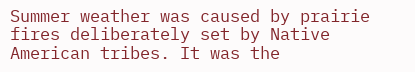Summer weather was caused by prairie fires deliberately set by Native American tribes. It was the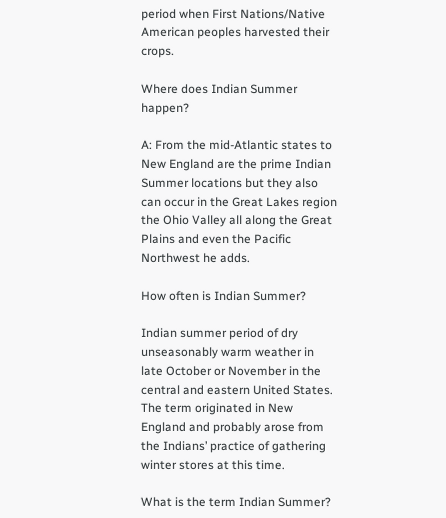period when First Nations/Native American peoples harvested their crops.

Where does Indian Summer happen?

A: From the mid-Atlantic states to New England are the prime Indian Summer locations but they also can occur in the Great Lakes region the Ohio Valley all along the Great Plains and even the Pacific Northwest he adds.

How often is Indian Summer?

Indian summer period of dry unseasonably warm weather in late October or November in the central and eastern United States. The term originated in New England and probably arose from the Indians’ practice of gathering winter stores at this time.

What is the term Indian Summer?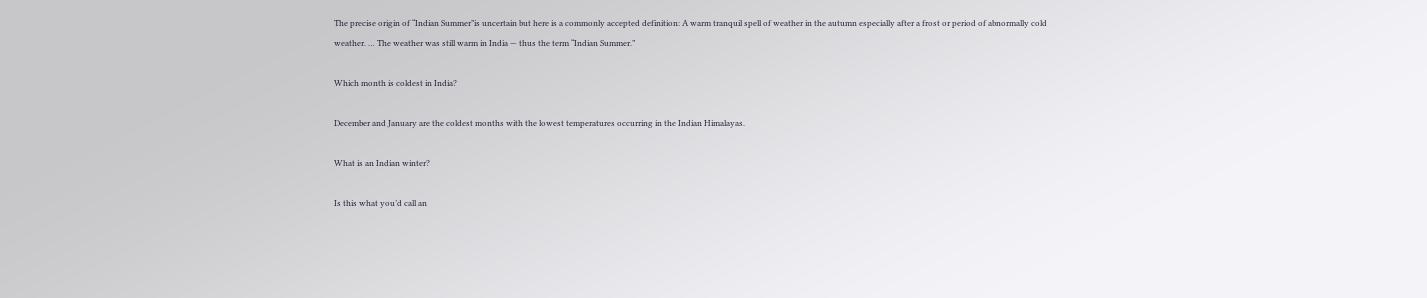The precise origin of “Indian Summer”is uncertain but here is a commonly accepted definition: A warm tranquil spell of weather in the autumn especially after a frost or period of abnormally cold weather. … The weather was still warm in India — thus the term “Indian Summer.”

Which month is coldest in India?

December and January are the coldest months with the lowest temperatures occurring in the Indian Himalayas.

What is an Indian winter?

Is this what you’d call an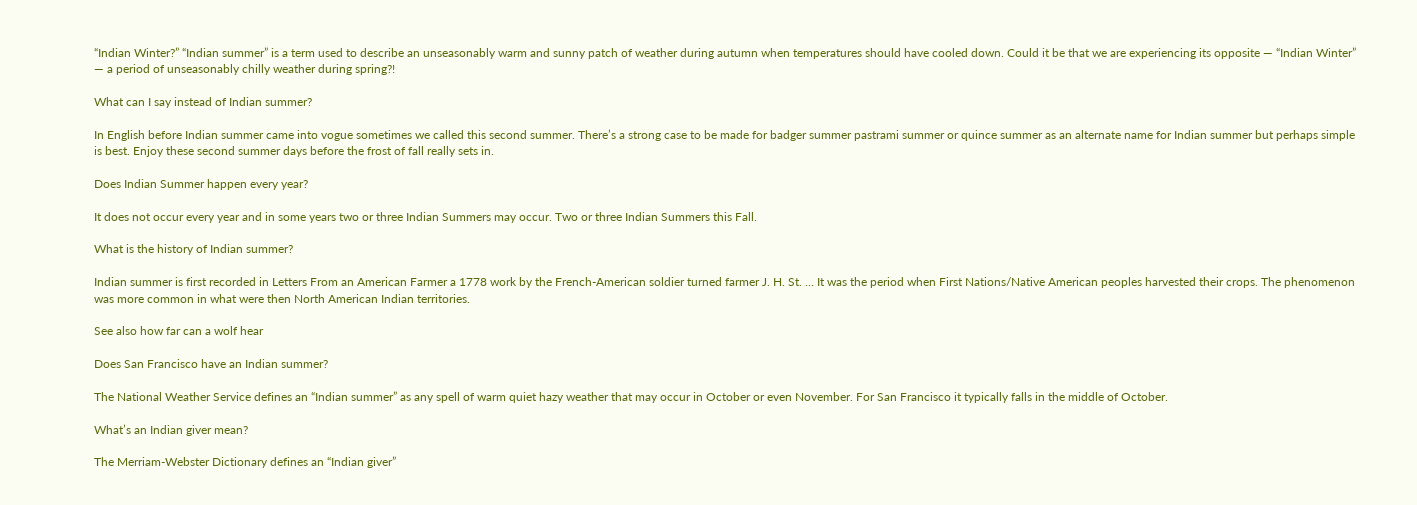“Indian Winter?” “Indian summer” is a term used to describe an unseasonably warm and sunny patch of weather during autumn when temperatures should have cooled down. Could it be that we are experiencing its opposite — “Indian Winter” — a period of unseasonably chilly weather during spring?!

What can I say instead of Indian summer?

In English before Indian summer came into vogue sometimes we called this second summer. There’s a strong case to be made for badger summer pastrami summer or quince summer as an alternate name for Indian summer but perhaps simple is best. Enjoy these second summer days before the frost of fall really sets in.

Does Indian Summer happen every year?

It does not occur every year and in some years two or three Indian Summers may occur. Two or three Indian Summers this Fall.

What is the history of Indian summer?

Indian summer is first recorded in Letters From an American Farmer a 1778 work by the French-American soldier turned farmer J. H. St. … It was the period when First Nations/Native American peoples harvested their crops. The phenomenon was more common in what were then North American Indian territories.

See also how far can a wolf hear

Does San Francisco have an Indian summer?

The National Weather Service defines an “Indian summer” as any spell of warm quiet hazy weather that may occur in October or even November. For San Francisco it typically falls in the middle of October.

What’s an Indian giver mean?

The Merriam-Webster Dictionary defines an “Indian giver”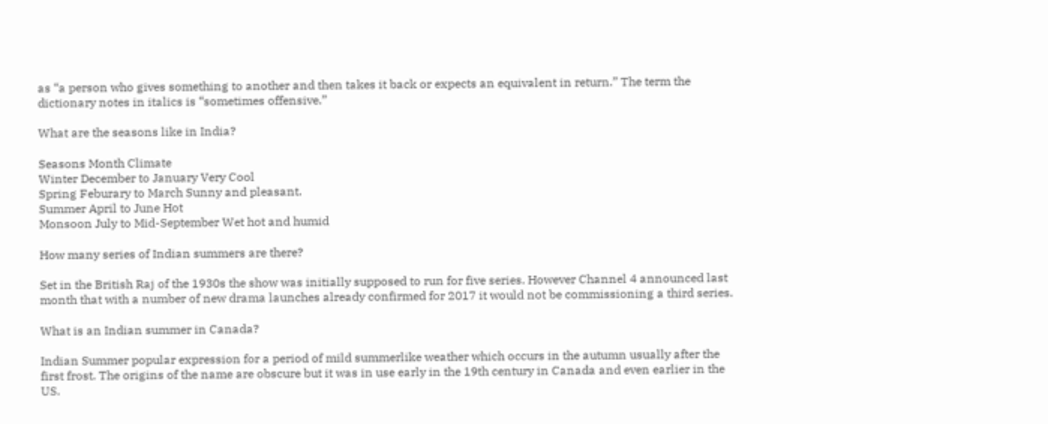as “a person who gives something to another and then takes it back or expects an equivalent in return.” The term the dictionary notes in italics is “sometimes offensive.”

What are the seasons like in India?

Seasons Month Climate
Winter December to January Very Cool
Spring Feburary to March Sunny and pleasant.
Summer April to June Hot
Monsoon July to Mid-September Wet hot and humid

How many series of Indian summers are there?

Set in the British Raj of the 1930s the show was initially supposed to run for five series. However Channel 4 announced last month that with a number of new drama launches already confirmed for 2017 it would not be commissioning a third series.

What is an Indian summer in Canada?

Indian Summer popular expression for a period of mild summerlike weather which occurs in the autumn usually after the first frost. The origins of the name are obscure but it was in use early in the 19th century in Canada and even earlier in the US.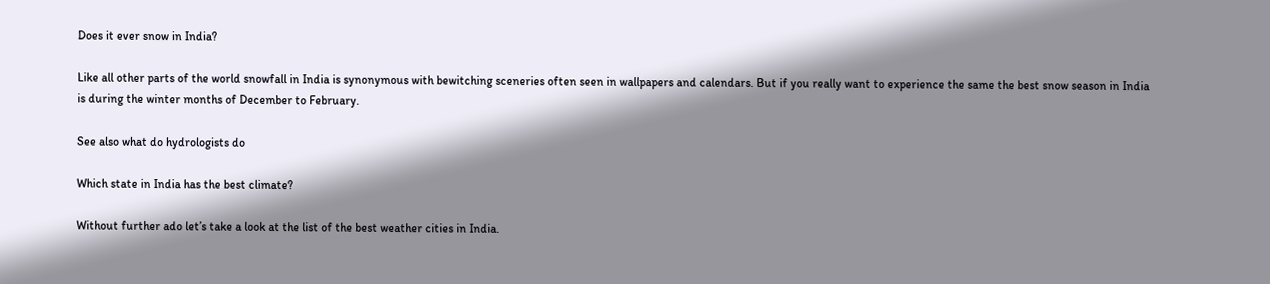Does it ever snow in India?

Like all other parts of the world snowfall in India is synonymous with bewitching sceneries often seen in wallpapers and calendars. But if you really want to experience the same the best snow season in India is during the winter months of December to February.

See also what do hydrologists do

Which state in India has the best climate?

Without further ado let’s take a look at the list of the best weather cities in India.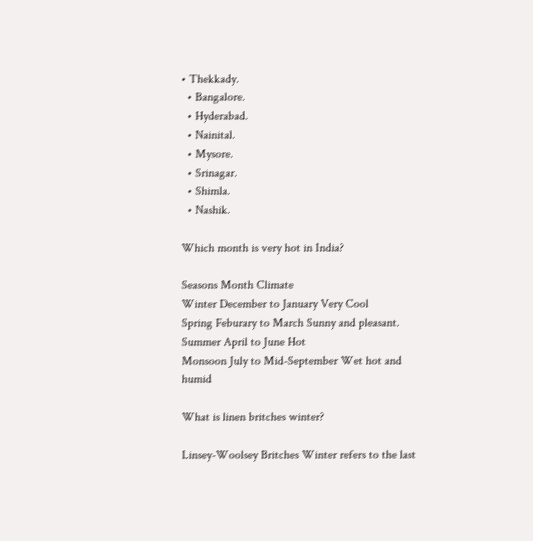• Thekkady.
  • Bangalore.
  • Hyderabad.
  • Nainital.
  • Mysore.
  • Srinagar.
  • Shimla.
  • Nashik.

Which month is very hot in India?

Seasons Month Climate
Winter December to January Very Cool
Spring Feburary to March Sunny and pleasant.
Summer April to June Hot
Monsoon July to Mid-September Wet hot and humid

What is linen britches winter?

Linsey-Woolsey Britches Winter refers to the last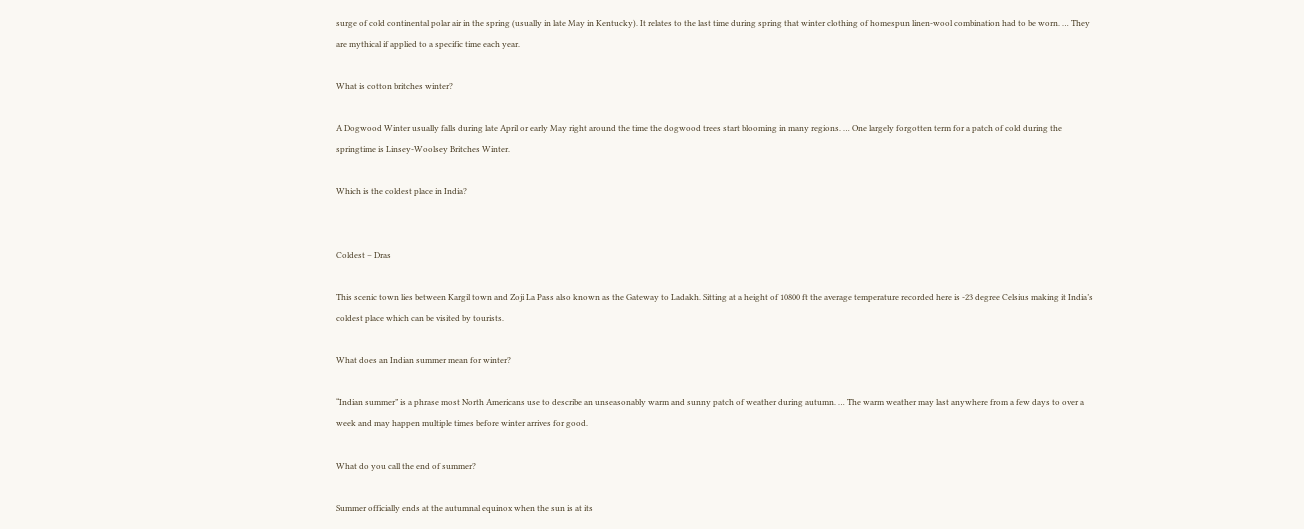surge of cold continental polar air in the spring (usually in late May in Kentucky). It relates to the last time during spring that winter clothing of homespun linen-wool combination had to be worn. … They are mythical if applied to a specific time each year.

What is cotton britches winter?

A Dogwood Winter usually falls during late April or early May right around the time the dogwood trees start blooming in many regions. … One largely forgotten term for a patch of cold during the springtime is Linsey-Woolsey Britches Winter.

Which is the coldest place in India?


Coldest – Dras

This scenic town lies between Kargil town and Zoji La Pass also known as the Gateway to Ladakh. Sitting at a height of 10800 ft the average temperature recorded here is -23 degree Celsius making it India’s coldest place which can be visited by tourists.

What does an Indian summer mean for winter?

“Indian summer” is a phrase most North Americans use to describe an unseasonably warm and sunny patch of weather during autumn. … The warm weather may last anywhere from a few days to over a week and may happen multiple times before winter arrives for good.

What do you call the end of summer?

Summer officially ends at the autumnal equinox when the sun is at its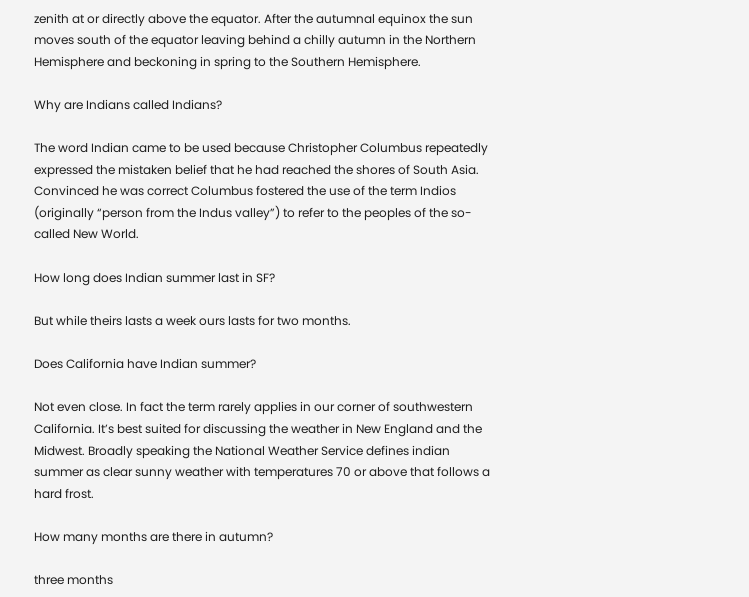zenith at or directly above the equator. After the autumnal equinox the sun moves south of the equator leaving behind a chilly autumn in the Northern Hemisphere and beckoning in spring to the Southern Hemisphere.

Why are Indians called Indians?

The word Indian came to be used because Christopher Columbus repeatedly expressed the mistaken belief that he had reached the shores of South Asia. Convinced he was correct Columbus fostered the use of the term Indios (originally “person from the Indus valley”) to refer to the peoples of the so-called New World.

How long does Indian summer last in SF?

But while theirs lasts a week ours lasts for two months.

Does California have Indian summer?

Not even close. In fact the term rarely applies in our corner of southwestern California. It’s best suited for discussing the weather in New England and the Midwest. Broadly speaking the National Weather Service defines indian summer as clear sunny weather with temperatures 70 or above that follows a hard frost.

How many months are there in autumn?

three months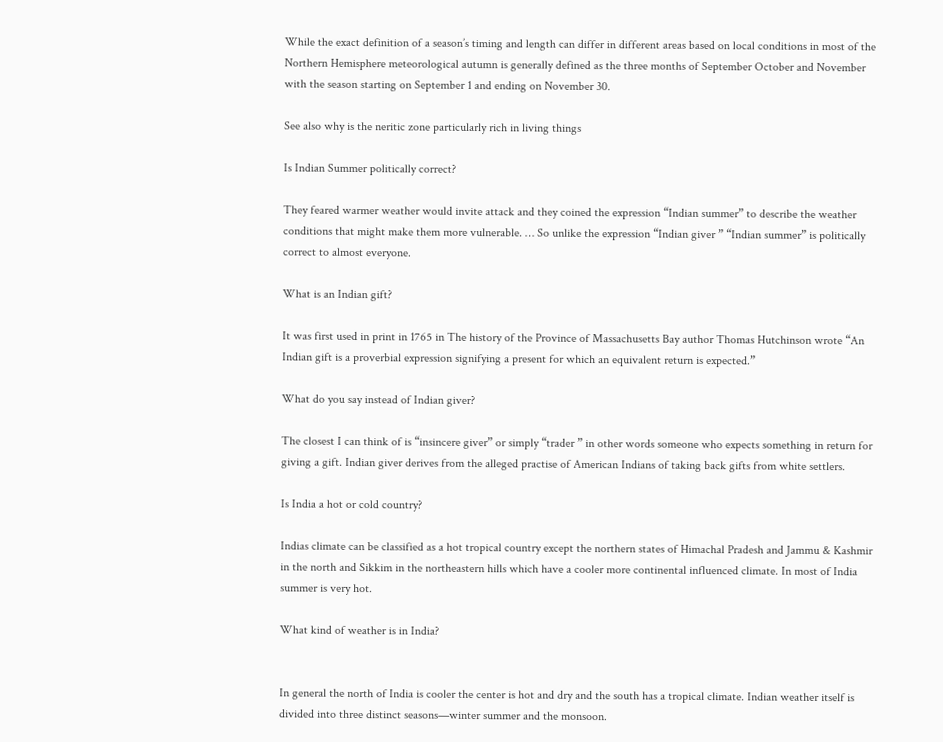While the exact definition of a season’s timing and length can differ in different areas based on local conditions in most of the Northern Hemisphere meteorological autumn is generally defined as the three months of September October and November with the season starting on September 1 and ending on November 30.

See also why is the neritic zone particularly rich in living things

Is Indian Summer politically correct?

They feared warmer weather would invite attack and they coined the expression “Indian summer” to describe the weather conditions that might make them more vulnerable. … So unlike the expression “Indian giver ” “Indian summer” is politically correct to almost everyone.

What is an Indian gift?

It was first used in print in 1765 in The history of the Province of Massachusetts Bay author Thomas Hutchinson wrote “An Indian gift is a proverbial expression signifying a present for which an equivalent return is expected.”

What do you say instead of Indian giver?

The closest I can think of is “insincere giver” or simply “trader ” in other words someone who expects something in return for giving a gift. Indian giver derives from the alleged practise of American Indians of taking back gifts from white settlers.

Is India a hot or cold country?

Indias climate can be classified as a hot tropical country except the northern states of Himachal Pradesh and Jammu & Kashmir in the north and Sikkim in the northeastern hills which have a cooler more continental influenced climate. In most of India summer is very hot.

What kind of weather is in India?


In general the north of India is cooler the center is hot and dry and the south has a tropical climate. Indian weather itself is divided into three distinct seasons—winter summer and the monsoon.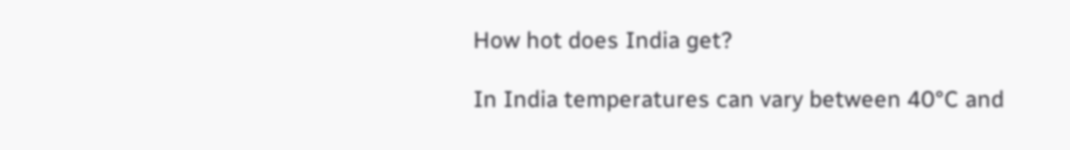How hot does India get?

In India temperatures can vary between 40°C and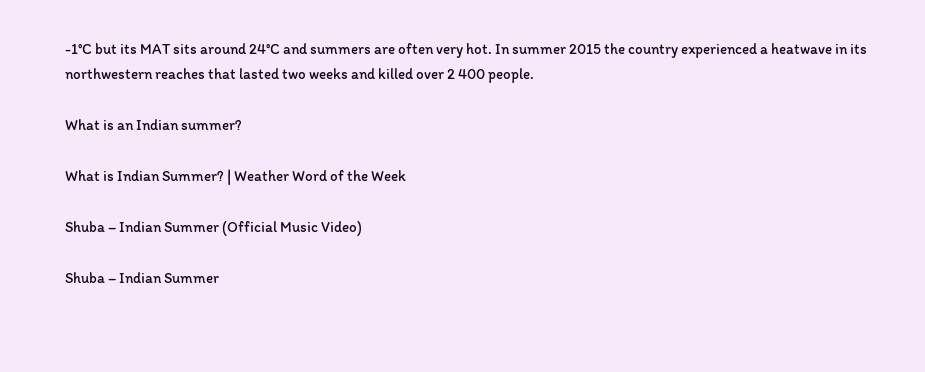-1°C but its MAT sits around 24°C and summers are often very hot. In summer 2015 the country experienced a heatwave in its northwestern reaches that lasted two weeks and killed over 2 400 people.

What is an Indian summer?

What is Indian Summer? | Weather Word of the Week

Shuba – Indian Summer (Official Music Video)

Shuba – Indian Summer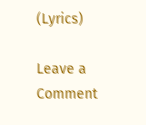(Lyrics)

Leave a Comment